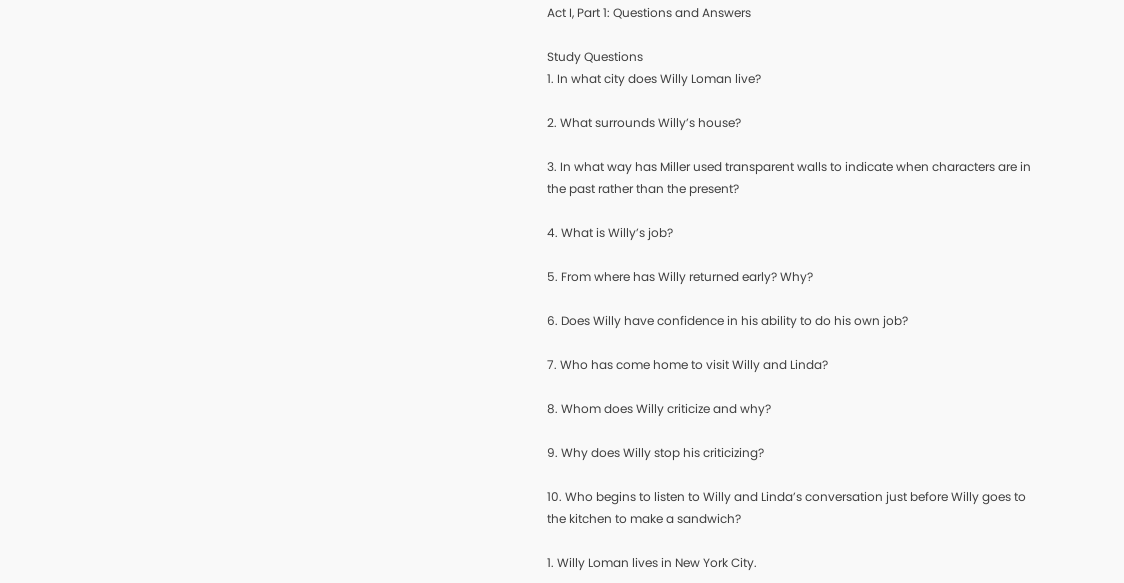Act I, Part 1: Questions and Answers

Study Questions
1. In what city does Willy Loman live?

2. What surrounds Willy’s house?

3. In what way has Miller used transparent walls to indicate when characters are in the past rather than the present?

4. What is Willy’s job?

5. From where has Willy returned early? Why?

6. Does Willy have confidence in his ability to do his own job?

7. Who has come home to visit Willy and Linda?

8. Whom does Willy criticize and why?

9. Why does Willy stop his criticizing?

10. Who begins to listen to Willy and Linda’s conversation just before Willy goes to the kitchen to make a sandwich?

1. Willy Loman lives in New York City.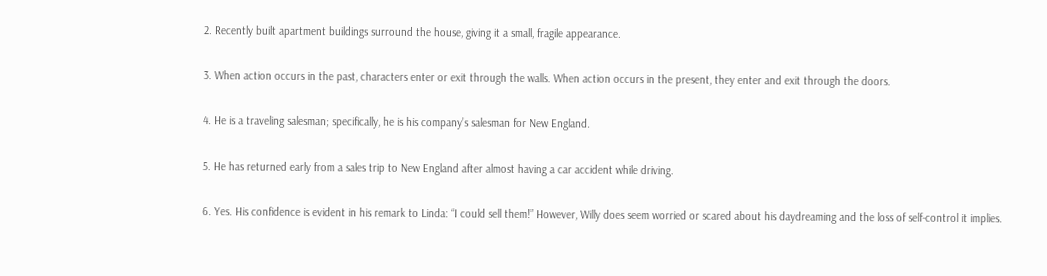2. Recently built apartment buildings surround the house, giving it a small, fragile appearance.

3. When action occurs in the past, characters enter or exit through the walls. When action occurs in the present, they enter and exit through the doors.

4. He is a traveling salesman; specifically, he is his company’s salesman for New England.

5. He has returned early from a sales trip to New England after almost having a car accident while driving.

6. Yes. His confidence is evident in his remark to Linda: “I could sell them!” However, Willy does seem worried or scared about his daydreaming and the loss of self-control it implies.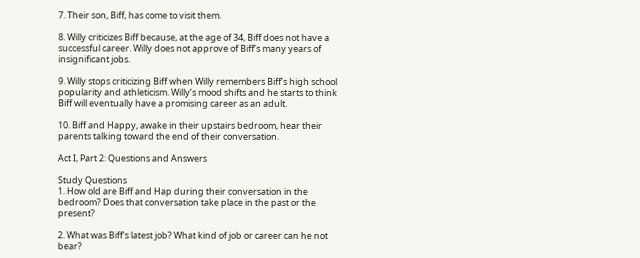7. Their son, Biff, has come to visit them.

8. Willy criticizes Biff because, at the age of 34, Biff does not have a successful career. Willy does not approve of Biff’s many years of insignificant jobs.

9. Willy stops criticizing Biff when Willy remembers Biff’s high school popularity and athleticism. Willy’s mood shifts and he starts to think Biff will eventually have a promising career as an adult.

10. Biff and Happy, awake in their upstairs bedroom, hear their parents talking toward the end of their conversation.

Act I, Part 2: Questions and Answers

Study Questions
1. How old are Biff and Hap during their conversation in the bedroom? Does that conversation take place in the past or the present?

2. What was Biff’s latest job? What kind of job or career can he not bear?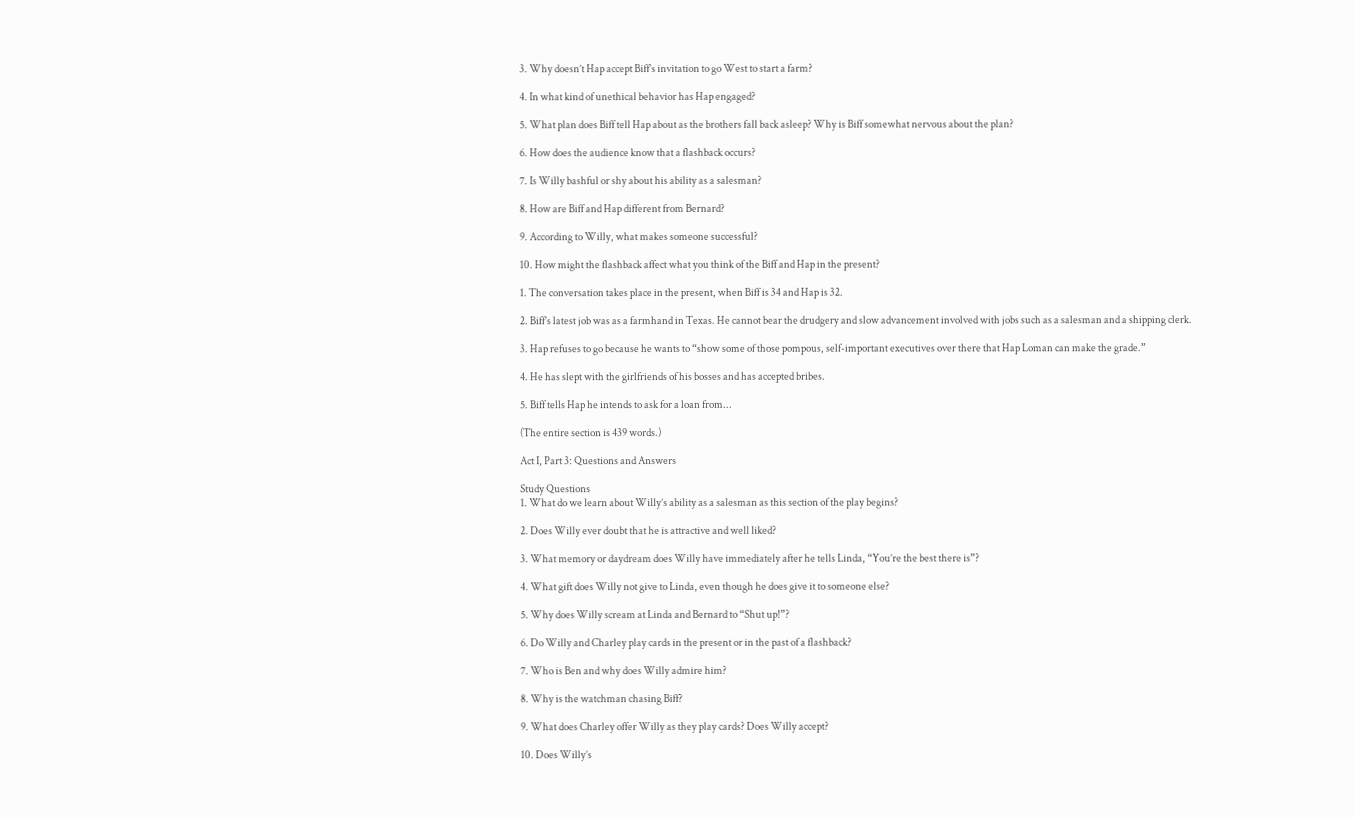3. Why doesn’t Hap accept Biff’s invitation to go West to start a farm?

4. In what kind of unethical behavior has Hap engaged?

5. What plan does Biff tell Hap about as the brothers fall back asleep? Why is Biff somewhat nervous about the plan?

6. How does the audience know that a flashback occurs?

7. Is Willy bashful or shy about his ability as a salesman?

8. How are Biff and Hap different from Bernard?

9. According to Willy, what makes someone successful?

10. How might the flashback affect what you think of the Biff and Hap in the present?

1. The conversation takes place in the present, when Biff is 34 and Hap is 32.

2. Biff’s latest job was as a farmhand in Texas. He cannot bear the drudgery and slow advancement involved with jobs such as a salesman and a shipping clerk.

3. Hap refuses to go because he wants to “show some of those pompous, self-important executives over there that Hap Loman can make the grade.”

4. He has slept with the girlfriends of his bosses and has accepted bribes.

5. Biff tells Hap he intends to ask for a loan from...

(The entire section is 439 words.)

Act I, Part 3: Questions and Answers

Study Questions
1. What do we learn about Willy’s ability as a salesman as this section of the play begins?

2. Does Willy ever doubt that he is attractive and well liked?

3. What memory or daydream does Willy have immediately after he tells Linda, “You’re the best there is”?

4. What gift does Willy not give to Linda, even though he does give it to someone else?

5. Why does Willy scream at Linda and Bernard to “Shut up!”?

6. Do Willy and Charley play cards in the present or in the past of a flashback?

7. Who is Ben and why does Willy admire him?

8. Why is the watchman chasing Biff?

9. What does Charley offer Willy as they play cards? Does Willy accept?

10. Does Willy’s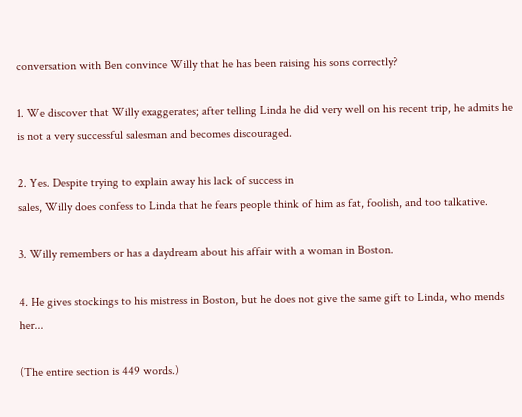conversation with Ben convince Willy that he has been raising his sons correctly?

1. We discover that Willy exaggerates; after telling Linda he did very well on his recent trip, he admits he is not a very successful salesman and becomes discouraged.

2. Yes. Despite trying to explain away his lack of success in
sales, Willy does confess to Linda that he fears people think of him as fat, foolish, and too talkative.

3. Willy remembers or has a daydream about his affair with a woman in Boston.

4. He gives stockings to his mistress in Boston, but he does not give the same gift to Linda, who mends her...

(The entire section is 449 words.)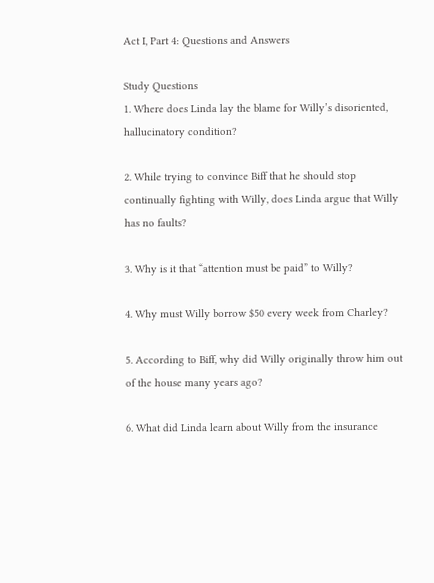Act I, Part 4: Questions and Answers

Study Questions
1. Where does Linda lay the blame for Willy’s disoriented, hallucinatory condition?

2. While trying to convince Biff that he should stop continually fighting with Willy, does Linda argue that Willy has no faults?

3. Why is it that “attention must be paid” to Willy?

4. Why must Willy borrow $50 every week from Charley?

5. According to Biff, why did Willy originally throw him out of the house many years ago?

6. What did Linda learn about Willy from the insurance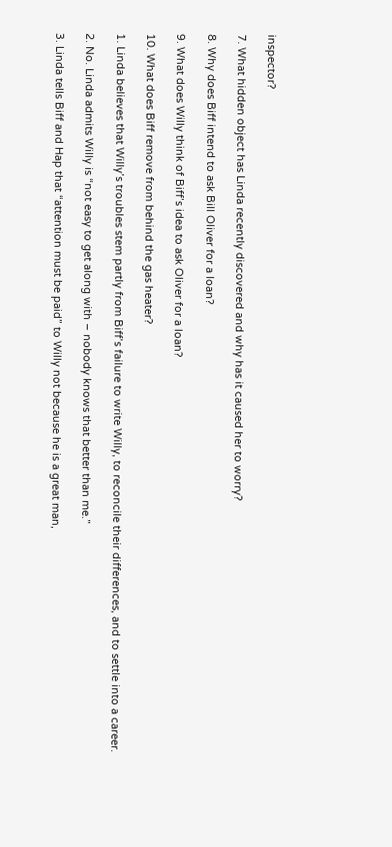inspector?

7. What hidden object has Linda recently discovered and why has it caused her to worry?

8. Why does Biff intend to ask Bill Oliver for a loan?

9. What does Willy think of Biff’s idea to ask Oliver for a loan?

10. What does Biff remove from behind the gas heater?

1. Linda believes that Willy’s troubles stem partly from Biff’s failure to write Willy, to reconcile their differences, and to settle into a career.

2. No. Linda admits Willy is “not easy to get along with – nobody knows that better than me.”

3. Linda tells Biff and Hap that “attention must be paid” to Willy not because he is a great man,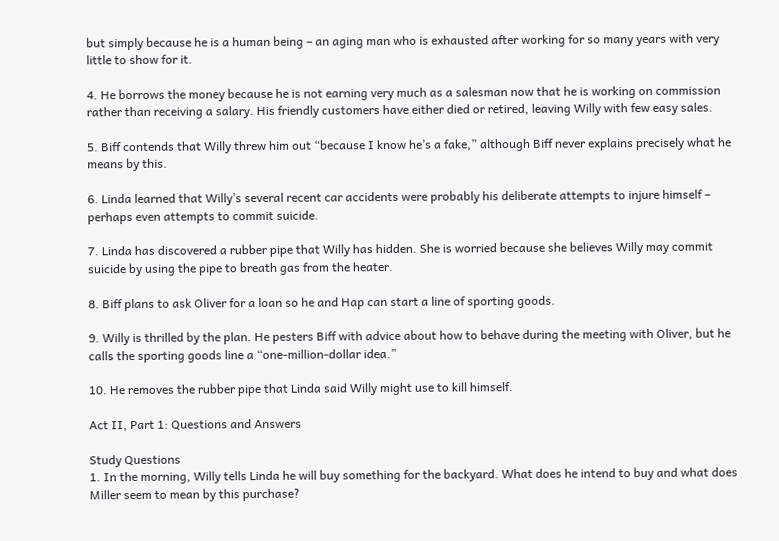but simply because he is a human being – an aging man who is exhausted after working for so many years with very little to show for it.

4. He borrows the money because he is not earning very much as a salesman now that he is working on commission rather than receiving a salary. His friendly customers have either died or retired, leaving Willy with few easy sales.

5. Biff contends that Willy threw him out “because I know he’s a fake,” although Biff never explains precisely what he means by this.

6. Linda learned that Willy’s several recent car accidents were probably his deliberate attempts to injure himself – perhaps even attempts to commit suicide.

7. Linda has discovered a rubber pipe that Willy has hidden. She is worried because she believes Willy may commit suicide by using the pipe to breath gas from the heater.

8. Biff plans to ask Oliver for a loan so he and Hap can start a line of sporting goods.

9. Willy is thrilled by the plan. He pesters Biff with advice about how to behave during the meeting with Oliver, but he calls the sporting goods line a “one-million-dollar idea.”

10. He removes the rubber pipe that Linda said Willy might use to kill himself.

Act II, Part 1: Questions and Answers

Study Questions
1. In the morning, Willy tells Linda he will buy something for the backyard. What does he intend to buy and what does Miller seem to mean by this purchase?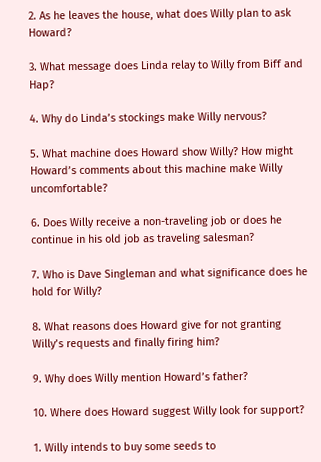2. As he leaves the house, what does Willy plan to ask Howard?

3. What message does Linda relay to Willy from Biff and Hap?

4. Why do Linda’s stockings make Willy nervous?

5. What machine does Howard show Willy? How might Howard’s comments about this machine make Willy uncomfortable?

6. Does Willy receive a non-traveling job or does he continue in his old job as traveling salesman?

7. Who is Dave Singleman and what significance does he hold for Willy?

8. What reasons does Howard give for not granting Willy’s requests and finally firing him?

9. Why does Willy mention Howard’s father?

10. Where does Howard suggest Willy look for support?

1. Willy intends to buy some seeds to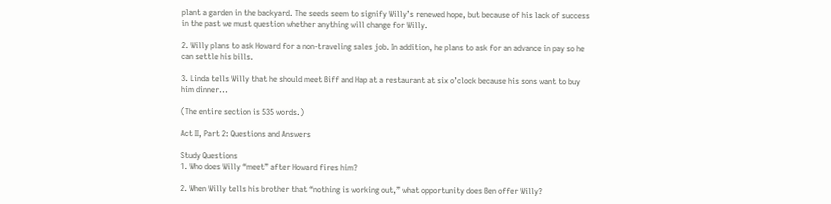plant a garden in the backyard. The seeds seem to signify Willy’s renewed hope, but because of his lack of success in the past we must question whether anything will change for Willy.

2. Willy plans to ask Howard for a non-traveling sales job. In addition, he plans to ask for an advance in pay so he can settle his bills.

3. Linda tells Willy that he should meet Biff and Hap at a restaurant at six o’clock because his sons want to buy him dinner...

(The entire section is 535 words.)

Act II, Part 2: Questions and Answers

Study Questions
1. Who does Willy “meet” after Howard fires him?

2. When Willy tells his brother that “nothing is working out,” what opportunity does Ben offer Willy?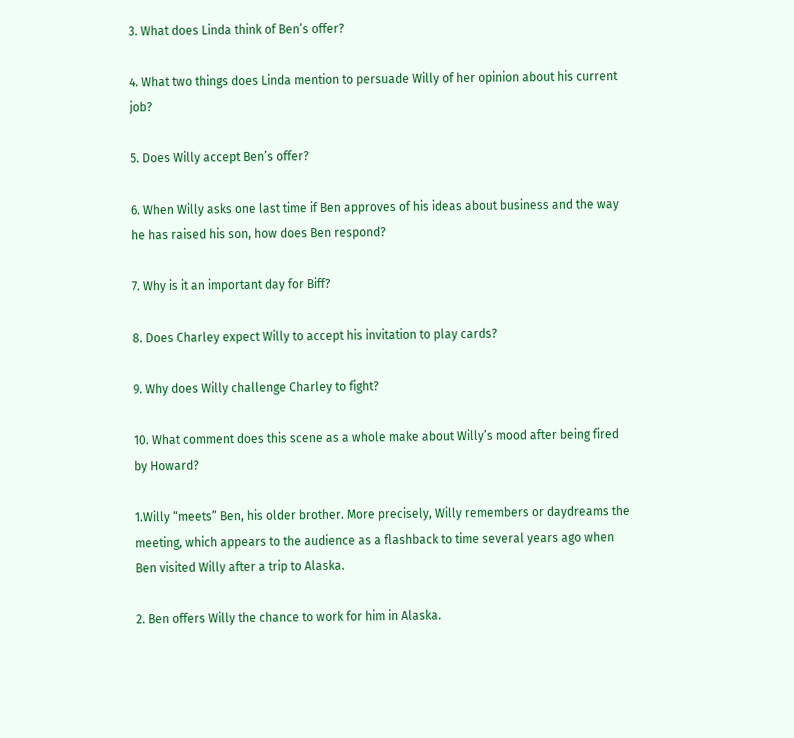3. What does Linda think of Ben’s offer?

4. What two things does Linda mention to persuade Willy of her opinion about his current job?

5. Does Willy accept Ben’s offer?

6. When Willy asks one last time if Ben approves of his ideas about business and the way he has raised his son, how does Ben respond?

7. Why is it an important day for Biff?

8. Does Charley expect Willy to accept his invitation to play cards?

9. Why does Willy challenge Charley to fight?

10. What comment does this scene as a whole make about Willy’s mood after being fired by Howard?

1.Willy “meets” Ben, his older brother. More precisely, Willy remembers or daydreams the meeting, which appears to the audience as a flashback to time several years ago when Ben visited Willy after a trip to Alaska.

2. Ben offers Willy the chance to work for him in Alaska.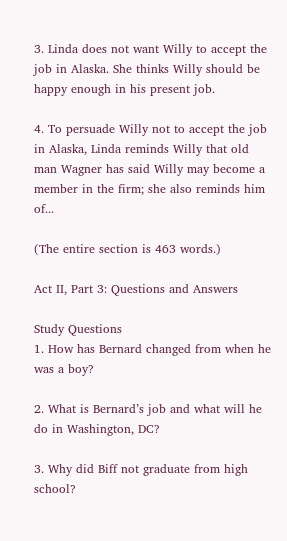3. Linda does not want Willy to accept the job in Alaska. She thinks Willy should be happy enough in his present job.

4. To persuade Willy not to accept the job in Alaska, Linda reminds Willy that old man Wagner has said Willy may become a member in the firm; she also reminds him of...

(The entire section is 463 words.)

Act II, Part 3: Questions and Answers

Study Questions
1. How has Bernard changed from when he was a boy?

2. What is Bernard’s job and what will he do in Washington, DC?

3. Why did Biff not graduate from high school?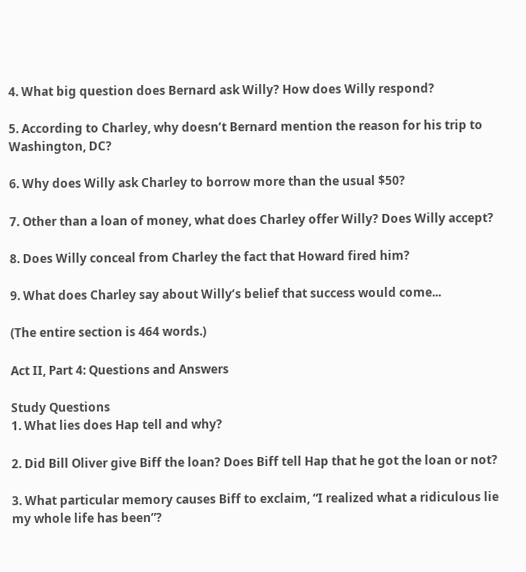4. What big question does Bernard ask Willy? How does Willy respond?

5. According to Charley, why doesn’t Bernard mention the reason for his trip to Washington, DC?

6. Why does Willy ask Charley to borrow more than the usual $50?

7. Other than a loan of money, what does Charley offer Willy? Does Willy accept?

8. Does Willy conceal from Charley the fact that Howard fired him?

9. What does Charley say about Willy’s belief that success would come...

(The entire section is 464 words.)

Act II, Part 4: Questions and Answers

Study Questions
1. What lies does Hap tell and why?

2. Did Bill Oliver give Biff the loan? Does Biff tell Hap that he got the loan or not?

3. What particular memory causes Biff to exclaim, “I realized what a ridiculous lie my whole life has been”?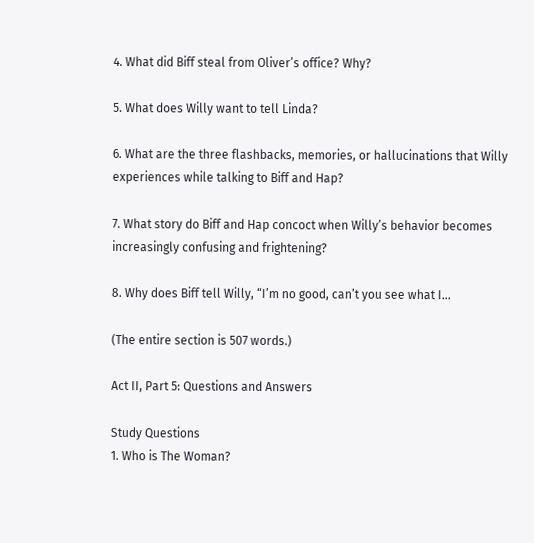4. What did Biff steal from Oliver’s office? Why?

5. What does Willy want to tell Linda?

6. What are the three flashbacks, memories, or hallucinations that Willy experiences while talking to Biff and Hap?

7. What story do Biff and Hap concoct when Willy’s behavior becomes increasingly confusing and frightening?

8. Why does Biff tell Willy, “I’m no good, can’t you see what I...

(The entire section is 507 words.)

Act II, Part 5: Questions and Answers

Study Questions
1. Who is The Woman?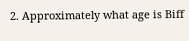2. Approximately what age is Biff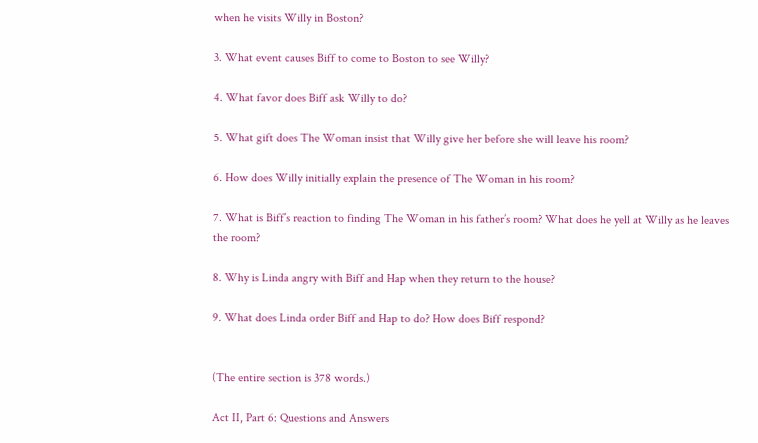when he visits Willy in Boston?

3. What event causes Biff to come to Boston to see Willy?

4. What favor does Biff ask Willy to do?

5. What gift does The Woman insist that Willy give her before she will leave his room?

6. How does Willy initially explain the presence of The Woman in his room?

7. What is Biff’s reaction to finding The Woman in his father’s room? What does he yell at Willy as he leaves the room?

8. Why is Linda angry with Biff and Hap when they return to the house?

9. What does Linda order Biff and Hap to do? How does Biff respond?


(The entire section is 378 words.)

Act II, Part 6: Questions and Answers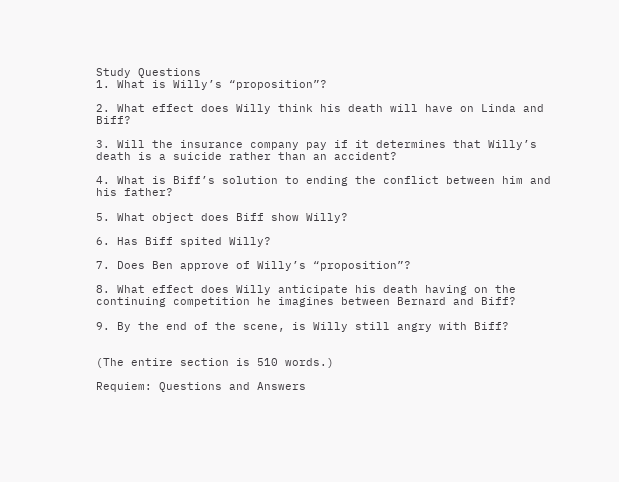Study Questions
1. What is Willy’s “proposition”?

2. What effect does Willy think his death will have on Linda and Biff?

3. Will the insurance company pay if it determines that Willy’s death is a suicide rather than an accident?

4. What is Biff’s solution to ending the conflict between him and his father?

5. What object does Biff show Willy?

6. Has Biff spited Willy?

7. Does Ben approve of Willy’s “proposition”?

8. What effect does Willy anticipate his death having on the continuing competition he imagines between Bernard and Biff?

9. By the end of the scene, is Willy still angry with Biff?


(The entire section is 510 words.)

Requiem: Questions and Answers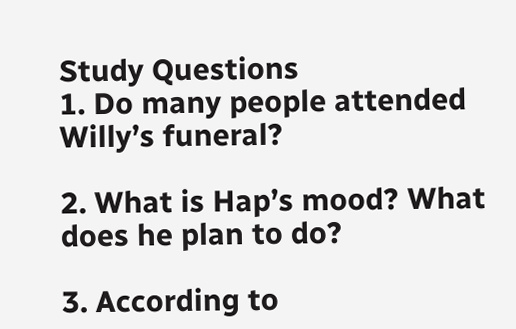Study Questions
1. Do many people attended Willy’s funeral?

2. What is Hap’s mood? What does he plan to do?

3. According to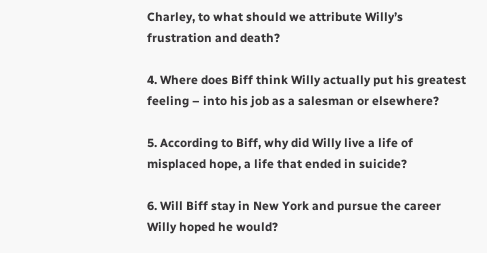Charley, to what should we attribute Willy’s frustration and death?

4. Where does Biff think Willy actually put his greatest feeling – into his job as a salesman or elsewhere?

5. According to Biff, why did Willy live a life of misplaced hope, a life that ended in suicide?

6. Will Biff stay in New York and pursue the career Willy hoped he would?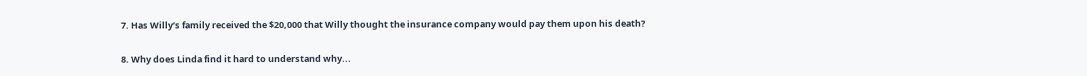7. Has Willy’s family received the $20,000 that Willy thought the insurance company would pay them upon his death?

8. Why does Linda find it hard to understand why...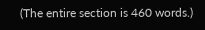(The entire section is 460 words.)